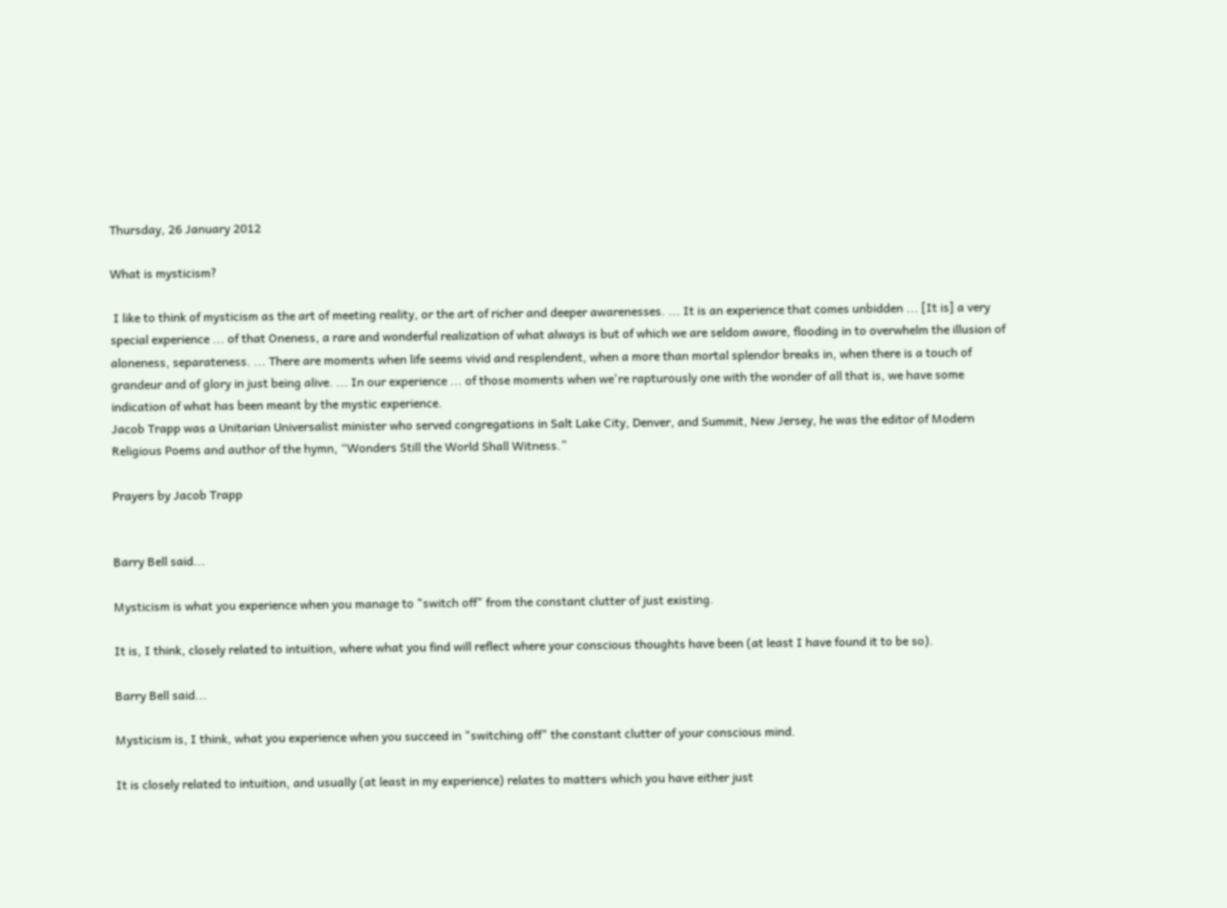Thursday, 26 January 2012

What is mysticism?

 I like to think of mysticism as the art of meeting reality, or the art of richer and deeper awarenesses. ... It is an experience that comes unbidden ... [It is] a very special experience ... of that Oneness, a rare and wonderful realization of what always is but of which we are seldom aware, flooding in to overwhelm the illusion of aloneness, separateness. ... There are moments when life seems vivid and resplendent, when a more than mortal splendor breaks in, when there is a touch of grandeur and of glory in just being alive. ... In our experience ... of those moments when we're rapturously one with the wonder of all that is, we have some indication of what has been meant by the mystic experience.
Jacob Trapp was a Unitarian Universalist minister who served congregations in Salt Lake City, Denver, and Summit, New Jersey, he was the editor of Modern Religious Poems and author of the hymn, “Wonders Still the World Shall Witness.”

Prayers by Jacob Trapp


Barry Bell said...

Mysticism is what you experience when you manage to "switch off" from the constant clutter of just existing.

It is, I think, closely related to intuition, where what you find will reflect where your conscious thoughts have been (at least I have found it to be so).

Barry Bell said...

Mysticism is, I think, what you experience when you succeed in "switching off" the constant clutter of your conscious mind.

It is closely related to intuition, and usually (at least in my experience) relates to matters which you have either just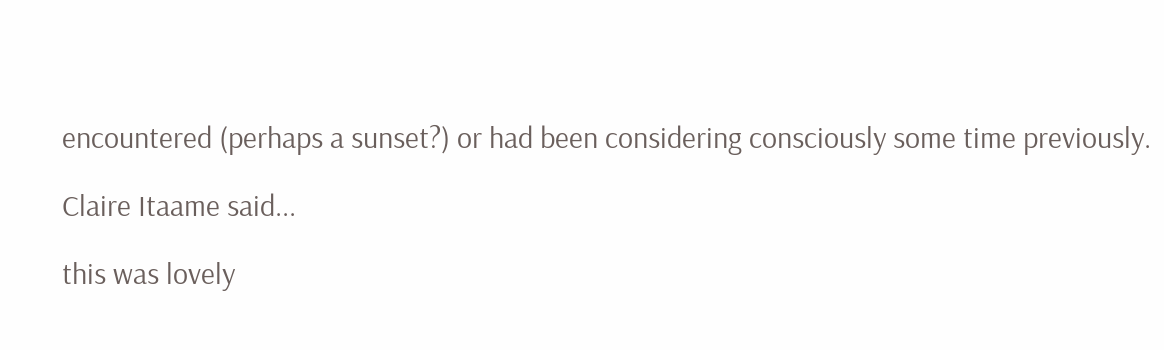encountered (perhaps a sunset?) or had been considering consciously some time previously.

Claire Itaame said...

this was lovely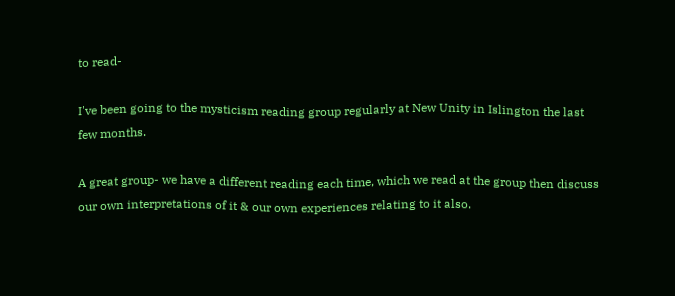to read-

I've been going to the mysticism reading group regularly at New Unity in Islington the last few months.

A great group- we have a different reading each time, which we read at the group then discuss our own interpretations of it & our own experiences relating to it also.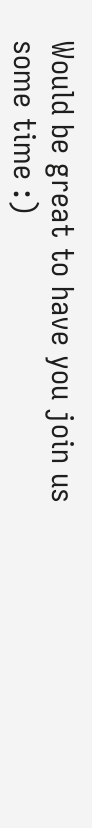Would be great to have you join us some time :)